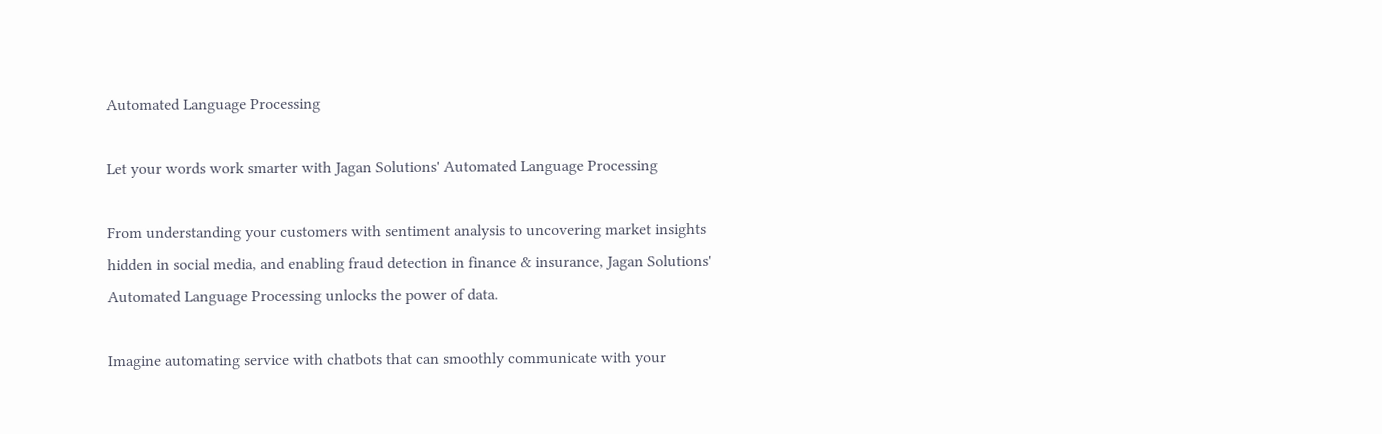Automated Language Processing

Let your words work smarter with Jagan Solutions' Automated Language Processing

From understanding your customers with sentiment analysis to uncovering market insights hidden in social media, and enabling fraud detection in finance & insurance, Jagan Solutions' Automated Language Processing unlocks the power of data.

Imagine automating service with chatbots that can smoothly communicate with your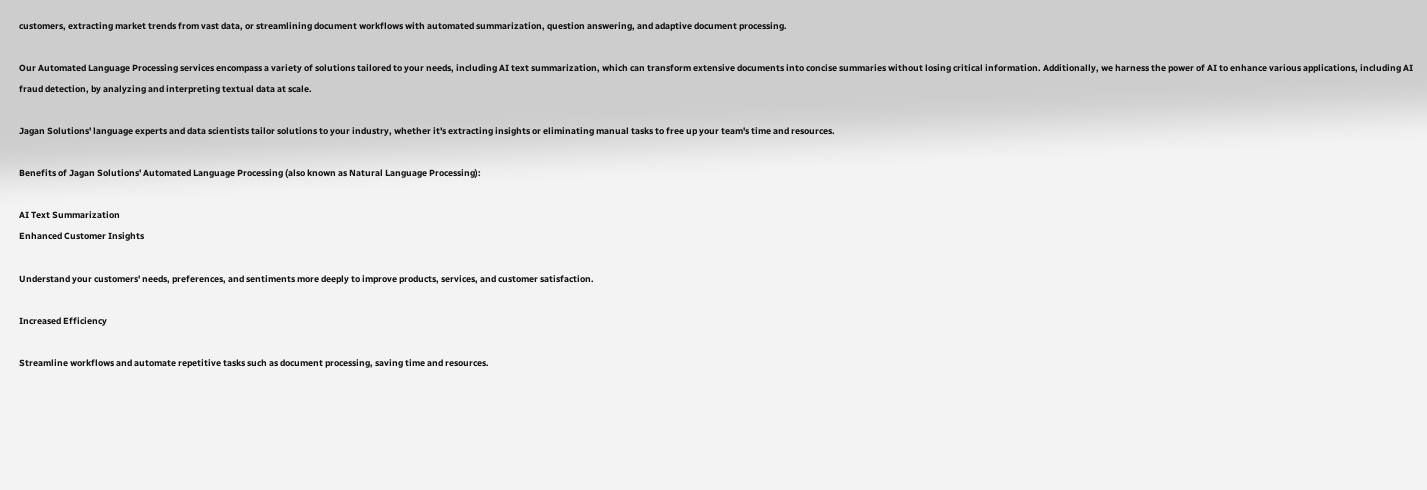customers, extracting market trends from vast data, or streamlining document workflows with automated summarization, question answering, and adaptive document processing.

Our Automated Language Processing services encompass a variety of solutions tailored to your needs, including AI text summarization, which can transform extensive documents into concise summaries without losing critical information. Additionally, we harness the power of AI to enhance various applications, including AI fraud detection, by analyzing and interpreting textual data at scale.

Jagan Solutions' language experts and data scientists tailor solutions to your industry, whether it's extracting insights or eliminating manual tasks to free up your team's time and resources.

Benefits of Jagan Solutions' Automated Language Processing (also known as Natural Language Processing):

AI Text Summarization
Enhanced Customer Insights

Understand your customers' needs, preferences, and sentiments more deeply to improve products, services, and customer satisfaction.

Increased Efficiency

Streamline workflows and automate repetitive tasks such as document processing, saving time and resources.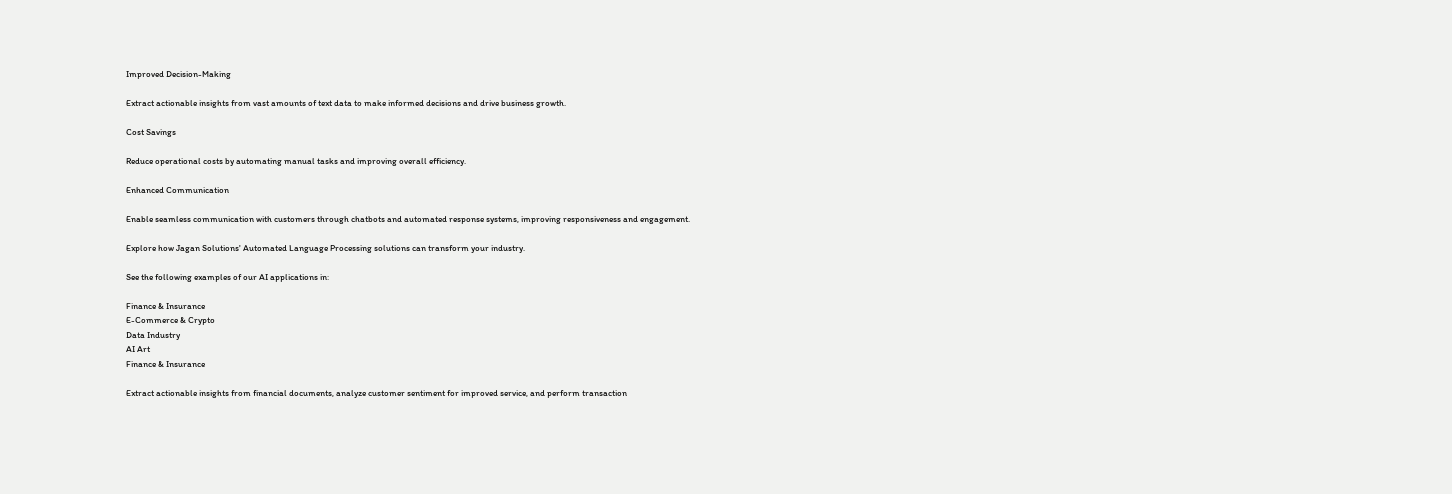Improved Decision-Making

Extract actionable insights from vast amounts of text data to make informed decisions and drive business growth.

Cost Savings

Reduce operational costs by automating manual tasks and improving overall efficiency.

Enhanced Communication

Enable seamless communication with customers through chatbots and automated response systems, improving responsiveness and engagement.

Explore how Jagan Solutions' Automated Language Processing solutions can transform your industry.

See the following examples of our AI applications in:

Finance & Insurance
E-Commerce & Crypto
Data Industry
AI Art
Finance & Insurance

Extract actionable insights from financial documents, analyze customer sentiment for improved service, and perform transaction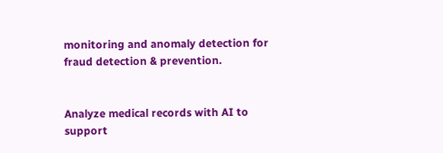monitoring and anomaly detection for fraud detection & prevention.


Analyze medical records with AI to support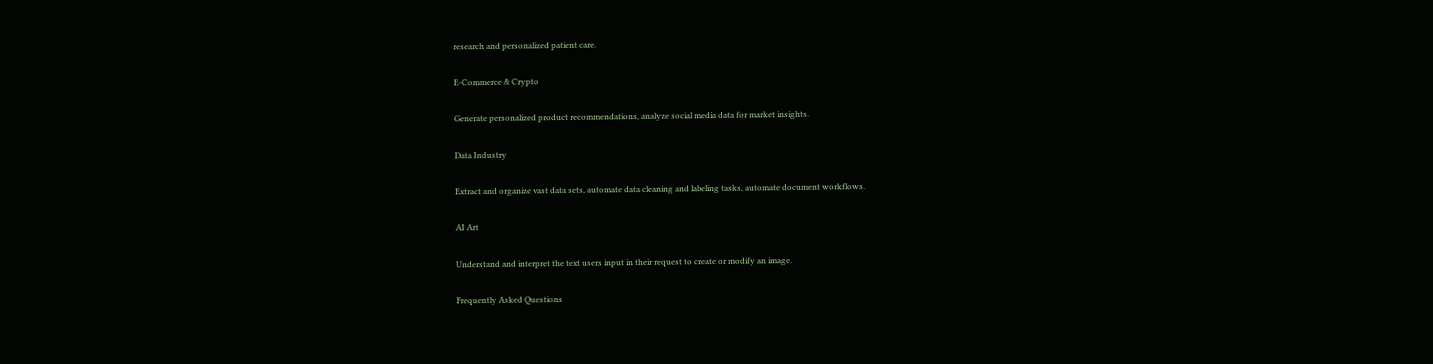research and personalized patient care.

E-Commerce & Crypto

Generate personalized product recommendations, analyze social media data for market insights.

Data Industry

Extract and organize vast data sets, automate data cleaning and labeling tasks, automate document workflows.

AI Art

Understand and interpret the text users input in their request to create or modify an image.

Frequently Asked Questions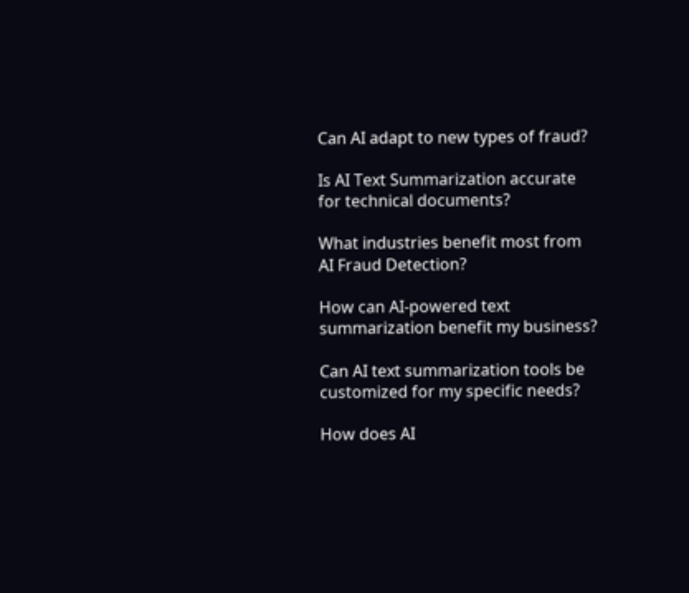Can AI adapt to new types of fraud?

Is AI Text Summarization accurate for technical documents?

What industries benefit most from AI Fraud Detection?

How can AI-powered text summarization benefit my business?

Can AI text summarization tools be customized for my specific needs?

How does AI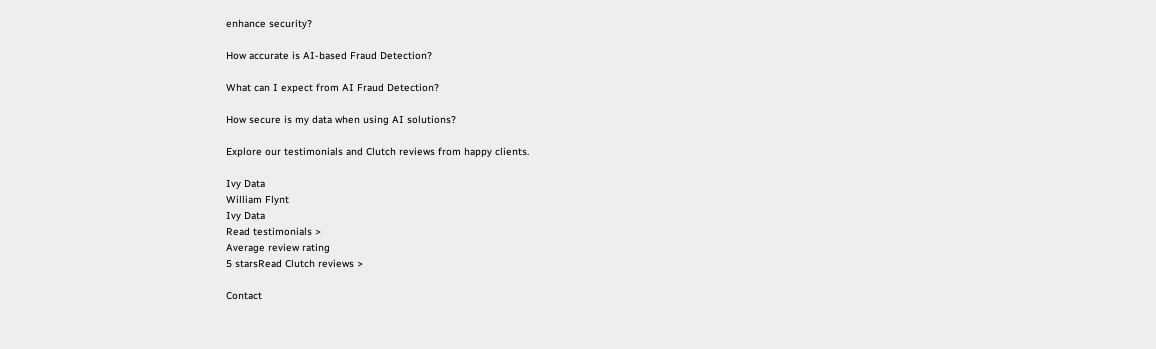enhance security?

How accurate is AI-based Fraud Detection?

What can I expect from AI Fraud Detection?

How secure is my data when using AI solutions?

Explore our testimonials and Clutch reviews from happy clients.

Ivy Data
William Flynt
Ivy Data
Read testimonials >
Average review rating
5 starsRead Clutch reviews >

Contact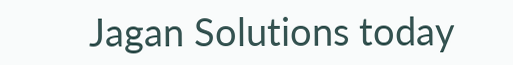Jagan Solutions today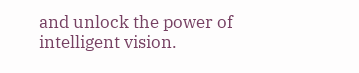and unlock the power of intelligent vision.